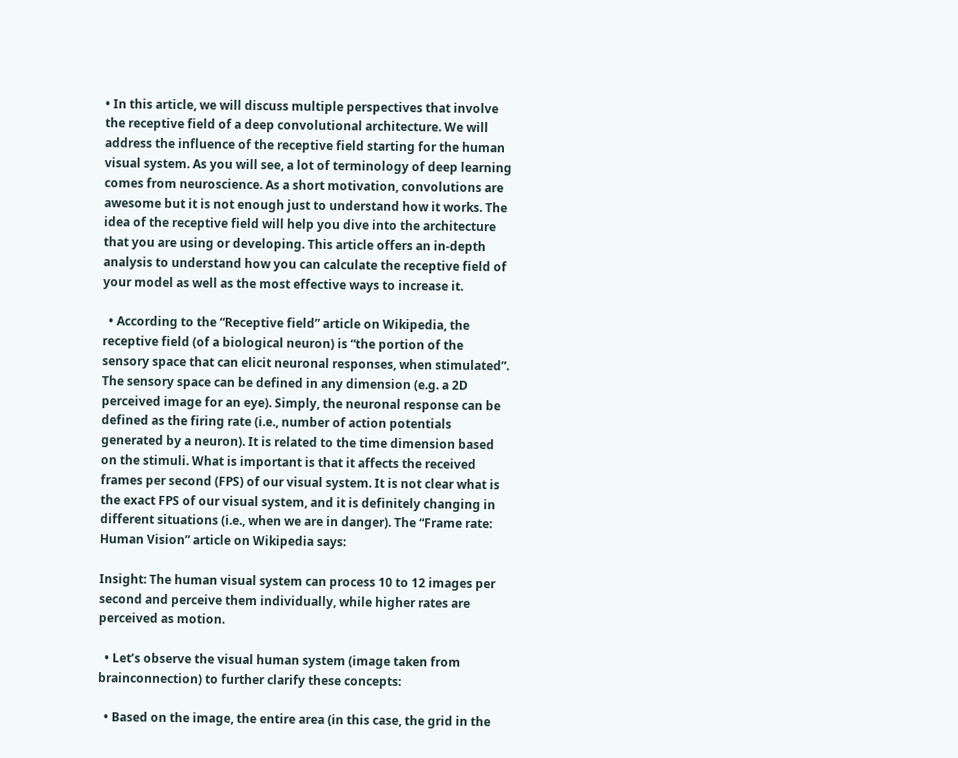• In this article, we will discuss multiple perspectives that involve the receptive field of a deep convolutional architecture. We will address the influence of the receptive field starting for the human visual system. As you will see, a lot of terminology of deep learning comes from neuroscience. As a short motivation, convolutions are awesome but it is not enough just to understand how it works. The idea of the receptive field will help you dive into the architecture that you are using or developing. This article offers an in-depth analysis to understand how you can calculate the receptive field of your model as well as the most effective ways to increase it.

  • According to the “Receptive field” article on Wikipedia, the receptive field (of a biological neuron) is “the portion of the sensory space that can elicit neuronal responses, when stimulated”. The sensory space can be defined in any dimension (e.g. a 2D perceived image for an eye). Simply, the neuronal response can be defined as the firing rate (i.e., number of action potentials generated by a neuron). It is related to the time dimension based on the stimuli. What is important is that it affects the received frames per second (FPS) of our visual system. It is not clear what is the exact FPS of our visual system, and it is definitely changing in different situations (i.e., when we are in danger). The “Frame rate: Human Vision” article on Wikipedia says:

Insight: The human visual system can process 10 to 12 images per second and perceive them individually, while higher rates are perceived as motion.

  • Let’s observe the visual human system (image taken from brainconnection) to further clarify these concepts:

  • Based on the image, the entire area (in this case, the grid in the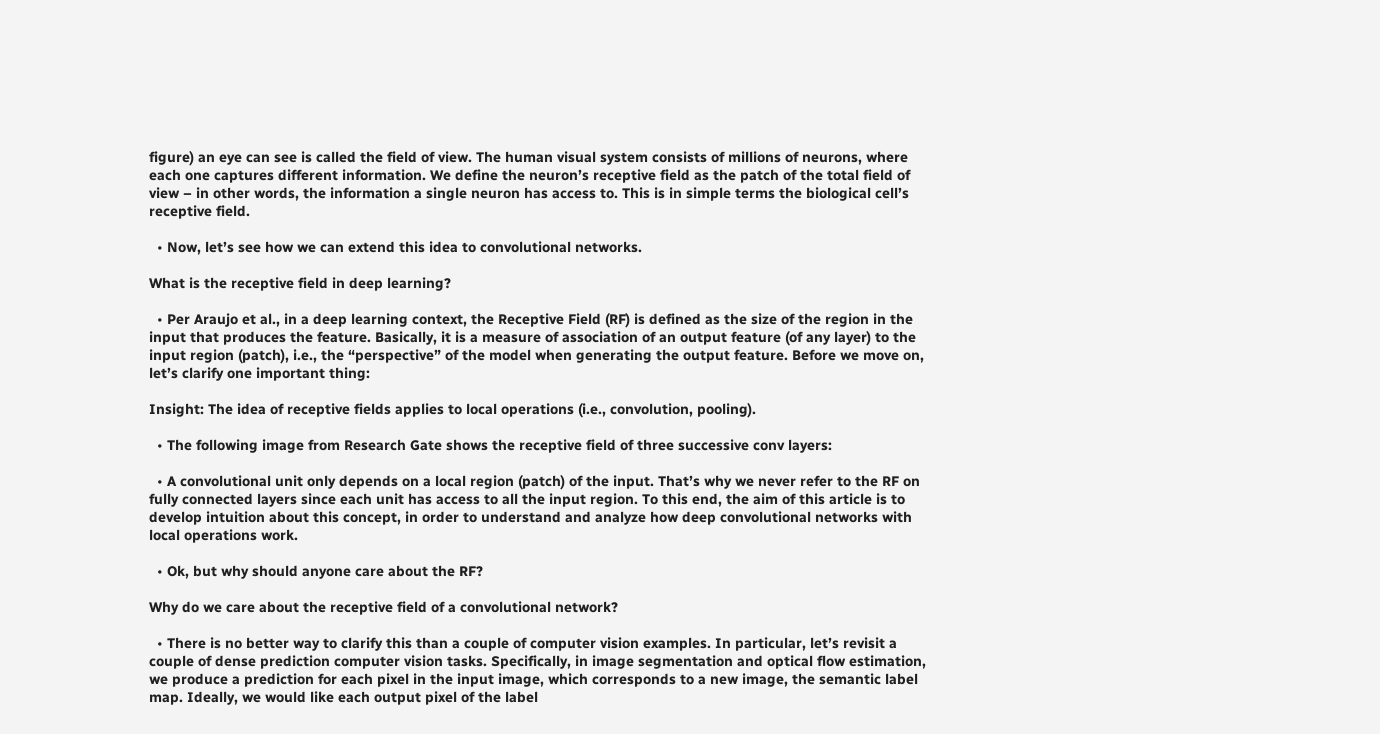figure) an eye can see is called the field of view. The human visual system consists of millions of neurons, where each one captures different information. We define the neuron’s receptive field as the patch of the total field of view – in other words, the information a single neuron has access to. This is in simple terms the biological cell’s receptive field.

  • Now, let’s see how we can extend this idea to convolutional networks.

What is the receptive field in deep learning?

  • Per Araujo et al., in a deep learning context, the Receptive Field (RF) is defined as the size of the region in the input that produces the feature. Basically, it is a measure of association of an output feature (of any layer) to the input region (patch), i.e., the “perspective” of the model when generating the output feature. Before we move on, let’s clarify one important thing:

Insight: The idea of receptive fields applies to local operations (i.e., convolution, pooling).

  • The following image from Research Gate shows the receptive field of three successive conv layers:

  • A convolutional unit only depends on a local region (patch) of the input. That’s why we never refer to the RF on fully connected layers since each unit has access to all the input region. To this end, the aim of this article is to develop intuition about this concept, in order to understand and analyze how deep convolutional networks with local operations work.

  • Ok, but why should anyone care about the RF?

Why do we care about the receptive field of a convolutional network?

  • There is no better way to clarify this than a couple of computer vision examples. In particular, let’s revisit a couple of dense prediction computer vision tasks. Specifically, in image segmentation and optical flow estimation, we produce a prediction for each pixel in the input image, which corresponds to a new image, the semantic label map. Ideally, we would like each output pixel of the label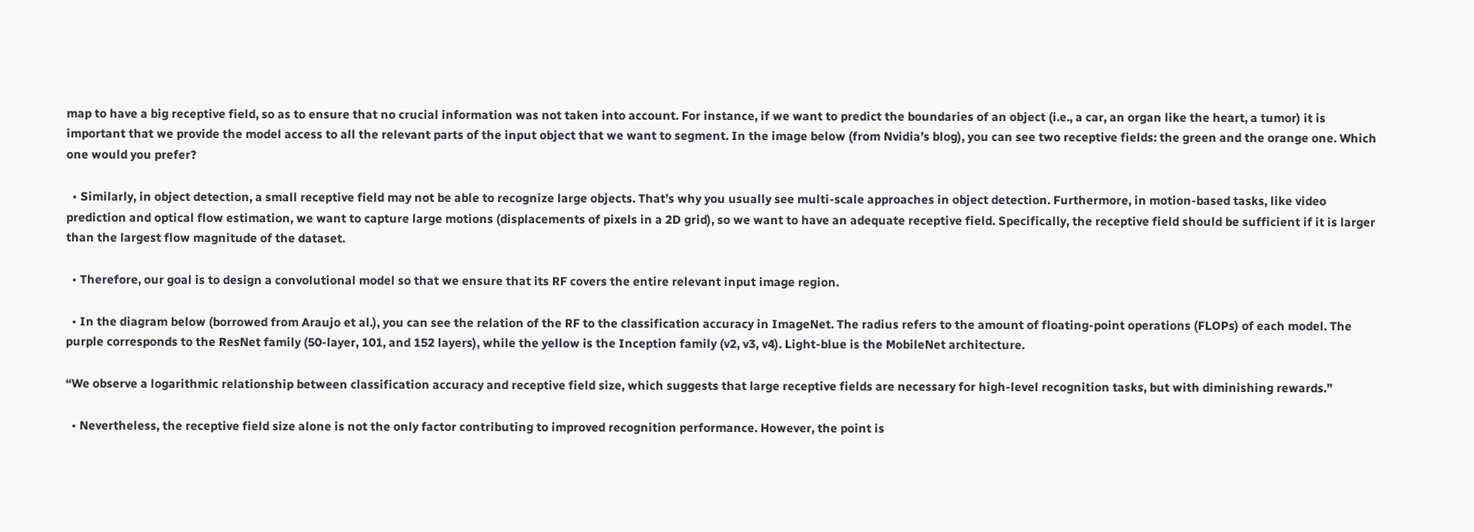map to have a big receptive field, so as to ensure that no crucial information was not taken into account. For instance, if we want to predict the boundaries of an object (i.e., a car, an organ like the heart, a tumor) it is important that we provide the model access to all the relevant parts of the input object that we want to segment. In the image below (from Nvidia’s blog), you can see two receptive fields: the green and the orange one. Which one would you prefer?

  • Similarly, in object detection, a small receptive field may not be able to recognize large objects. That’s why you usually see multi-scale approaches in object detection. Furthermore, in motion-based tasks, like video prediction and optical flow estimation, we want to capture large motions (displacements of pixels in a 2D grid), so we want to have an adequate receptive field. Specifically, the receptive field should be sufficient if it is larger than the largest flow magnitude of the dataset.

  • Therefore, our goal is to design a convolutional model so that we ensure that its RF covers the entire relevant input image region.

  • In the diagram below (borrowed from Araujo et al.), you can see the relation of the RF to the classification accuracy in ImageNet. The radius refers to the amount of floating-point operations (FLOPs) of each model. The purple corresponds to the ResNet family (50-layer, 101, and 152 layers), while the yellow is the Inception family (v2, v3, v4). Light-blue is the MobileNet architecture.

“We observe a logarithmic relationship between classification accuracy and receptive field size, which suggests that large receptive fields are necessary for high-level recognition tasks, but with diminishing rewards.”

  • Nevertheless, the receptive field size alone is not the only factor contributing to improved recognition performance. However, the point is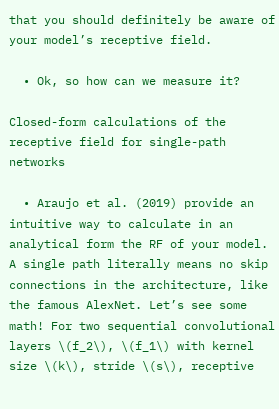that you should definitely be aware of your model’s receptive field.

  • Ok, so how can we measure it?

Closed-form calculations of the receptive field for single-path networks

  • Araujo et al. (2019) provide an intuitive way to calculate in an analytical form the RF of your model. A single path literally means no skip connections in the architecture, like the famous AlexNet. Let’s see some math! For two sequential convolutional layers \(f_2\), \(f_1\) with kernel size \(k\), stride \(s\), receptive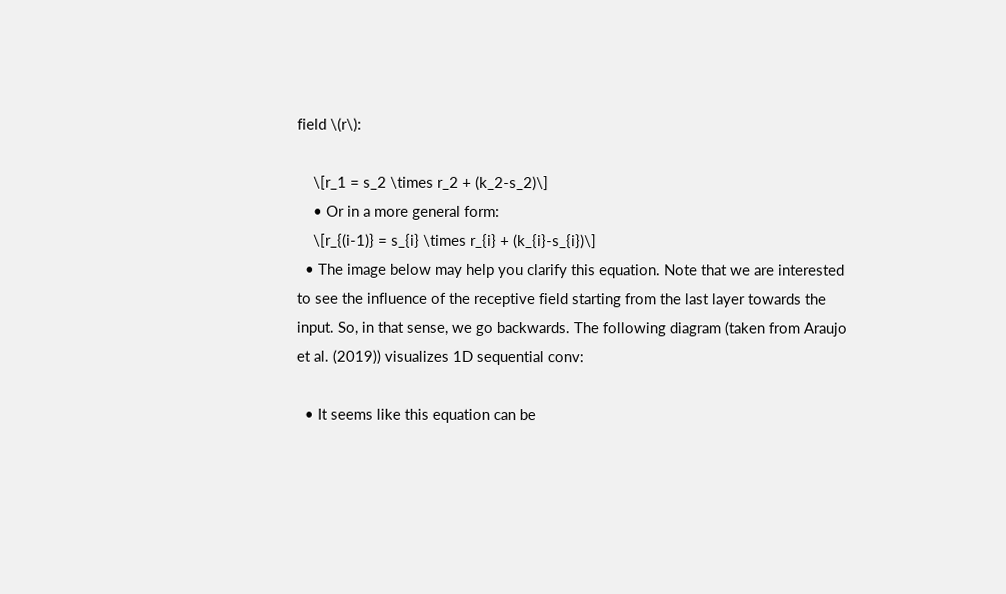field \(r\):

    \[r_1 = s_2 \times r_2 + (k_2-s_2)\]
    • Or in a more general form:
    \[r_{(i-1)} = s_{i} \times r_{i} + (k_{i}-s_{i})\]
  • The image below may help you clarify this equation. Note that we are interested to see the influence of the receptive field starting from the last layer towards the input. So, in that sense, we go backwards. The following diagram (taken from Araujo et al. (2019)) visualizes 1D sequential conv:

  • It seems like this equation can be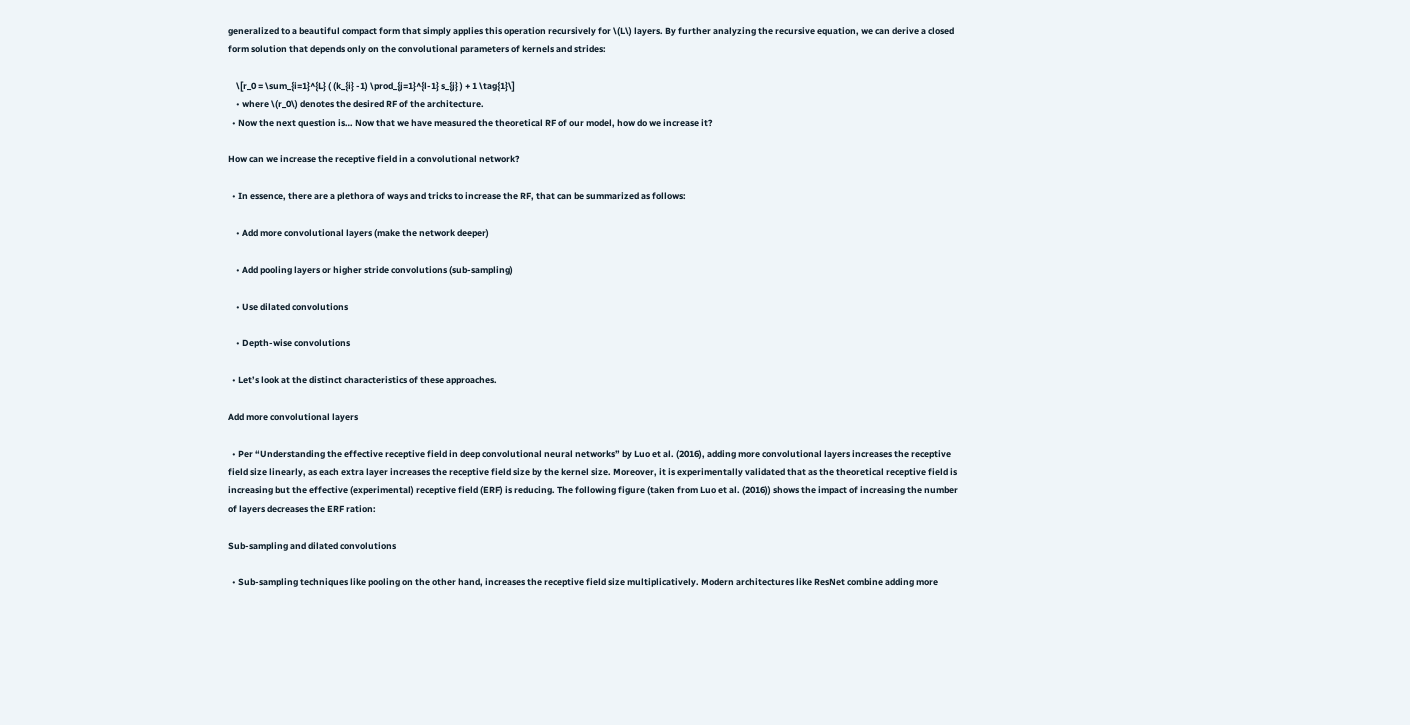generalized to a beautiful compact form that simply applies this operation recursively for \(L\) layers. By further analyzing the recursive equation, we can derive a closed form solution that depends only on the convolutional parameters of kernels and strides:

    \[r_0 = \sum_{i=1}^{L} ( (k_{i} -1) \prod_{j=1}^{l-1} s_{j} ) + 1 \tag{1}\]
    • where \(r_0\) denotes the desired RF of the architecture.
  • Now the next question is… Now that we have measured the theoretical RF of our model, how do we increase it?

How can we increase the receptive field in a convolutional network?

  • In essence, there are a plethora of ways and tricks to increase the RF, that can be summarized as follows:

    • Add more convolutional layers (make the network deeper)

    • Add pooling layers or higher stride convolutions (sub-sampling)

    • Use dilated convolutions

    • Depth-wise convolutions

  • Let’s look at the distinct characteristics of these approaches.

Add more convolutional layers

  • Per “Understanding the effective receptive field in deep convolutional neural networks” by Luo et al. (2016), adding more convolutional layers increases the receptive field size linearly, as each extra layer increases the receptive field size by the kernel size. Moreover, it is experimentally validated that as the theoretical receptive field is increasing but the effective (experimental) receptive field (ERF) is reducing. The following figure (taken from Luo et al. (2016)) shows the impact of increasing the number of layers decreases the ERF ration:

Sub-sampling and dilated convolutions

  • Sub-sampling techniques like pooling on the other hand, increases the receptive field size multiplicatively. Modern architectures like ResNet combine adding more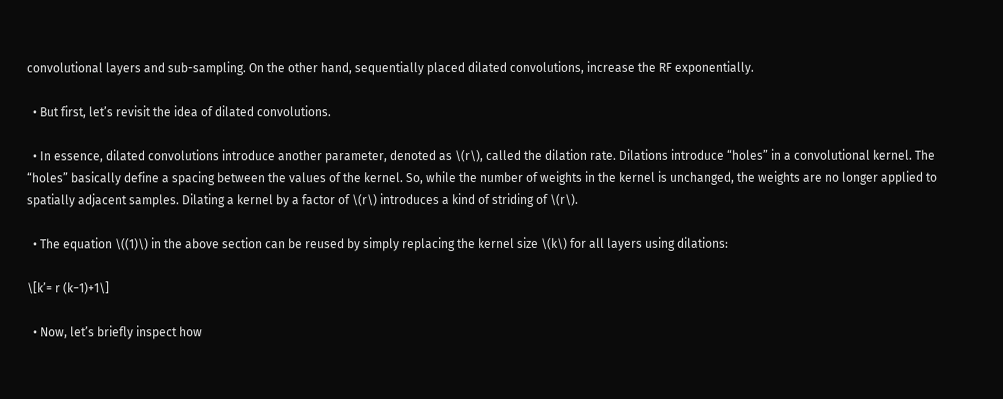convolutional layers and sub-sampling. On the other hand, sequentially placed dilated convolutions, increase the RF exponentially.

  • But first, let’s revisit the idea of dilated convolutions.

  • In essence, dilated convolutions introduce another parameter, denoted as \(r\), called the dilation rate. Dilations introduce “holes” in a convolutional kernel. The “holes” basically define a spacing between the values of the kernel. So, while the number of weights in the kernel is unchanged, the weights are no longer applied to spatially adjacent samples. Dilating a kernel by a factor of \(r\) introduces a kind of striding of \(r\).

  • The equation \((1)\) in the above section can be reused by simply replacing the kernel size \(k\) for all layers using dilations:

\[k’= r (k−1)+1\]

  • Now, let’s briefly inspect how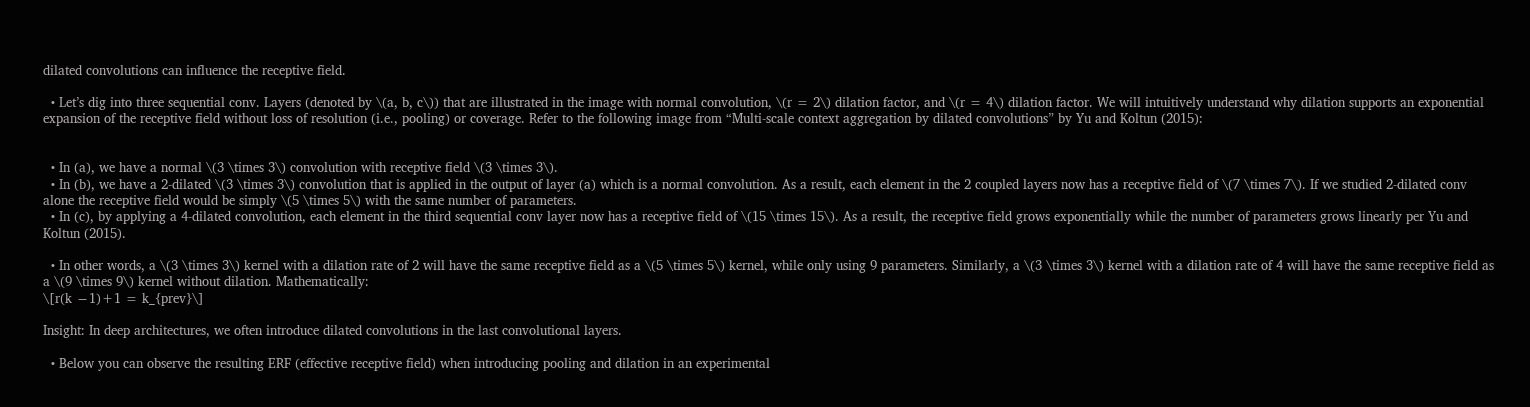dilated convolutions can influence the receptive field.

  • Let’s dig into three sequential conv. Layers (denoted by \(a, b, c\)) that are illustrated in the image with normal convolution, \(r = 2\) dilation factor, and \(r = 4\) dilation factor. We will intuitively understand why dilation supports an exponential expansion of the receptive field without loss of resolution (i.e., pooling) or coverage. Refer to the following image from “Multi-scale context aggregation by dilated convolutions” by Yu and Koltun (2015):


  • In (a), we have a normal \(3 \times 3\) convolution with receptive field \(3 \times 3\).
  • In (b), we have a 2-dilated \(3 \times 3\) convolution that is applied in the output of layer (a) which is a normal convolution. As a result, each element in the 2 coupled layers now has a receptive field of \(7 \times 7\). If we studied 2-dilated conv alone the receptive field would be simply \(5 \times 5\) with the same number of parameters.
  • In (c), by applying a 4-dilated convolution, each element in the third sequential conv layer now has a receptive field of \(15 \times 15\). As a result, the receptive field grows exponentially while the number of parameters grows linearly per Yu and Koltun (2015).

  • In other words, a \(3 \times 3\) kernel with a dilation rate of 2 will have the same receptive field as a \(5 \times 5\) kernel, while only using 9 parameters. Similarly, a \(3 \times 3\) kernel with a dilation rate of 4 will have the same receptive field as a \(9 \times 9\) kernel without dilation. Mathematically:
\[r(k −1)+1 = k_{prev}\]

Insight: In deep architectures, we often introduce dilated convolutions in the last convolutional layers.

  • Below you can observe the resulting ERF (effective receptive field) when introducing pooling and dilation in an experimental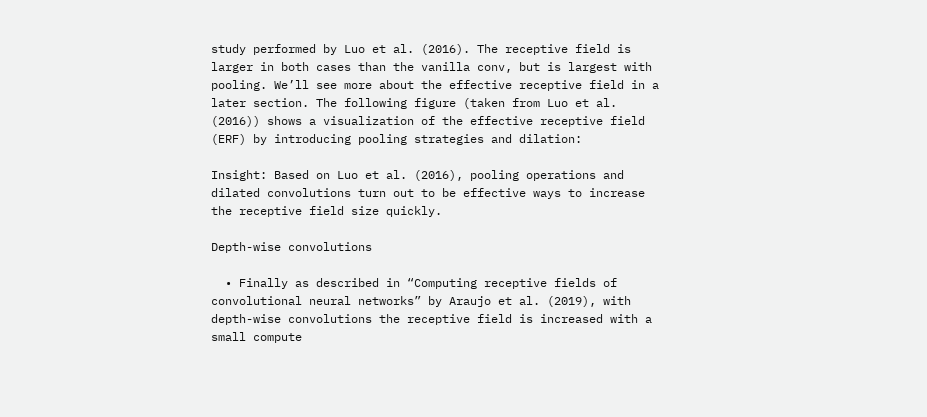study performed by Luo et al. (2016). The receptive field is larger in both cases than the vanilla conv, but is largest with pooling. We’ll see more about the effective receptive field in a later section. The following figure (taken from Luo et al. (2016)) shows a visualization of the effective receptive field (ERF) by introducing pooling strategies and dilation:

Insight: Based on Luo et al. (2016), pooling operations and dilated convolutions turn out to be effective ways to increase the receptive field size quickly.

Depth-wise convolutions

  • Finally as described in “Computing receptive fields of convolutional neural networks” by Araujo et al. (2019), with depth-wise convolutions the receptive field is increased with a small compute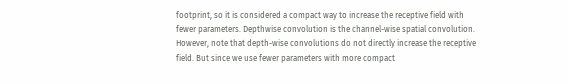footprint, so it is considered a compact way to increase the receptive field with fewer parameters. Depthwise convolution is the channel-wise spatial convolution. However, note that depth-wise convolutions do not directly increase the receptive field. But since we use fewer parameters with more compact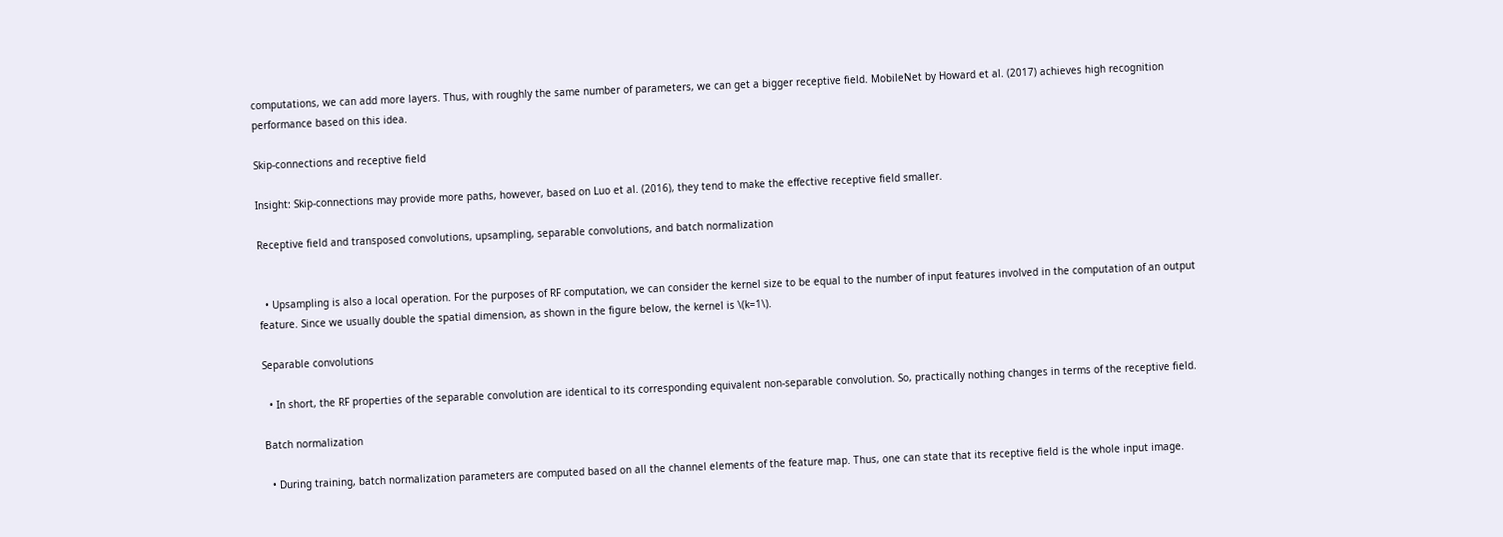computations, we can add more layers. Thus, with roughly the same number of parameters, we can get a bigger receptive field. MobileNet by Howard et al. (2017) achieves high recognition performance based on this idea.

Skip-connections and receptive field

Insight: Skip-connections may provide more paths, however, based on Luo et al. (2016), they tend to make the effective receptive field smaller.

Receptive field and transposed convolutions, upsampling, separable convolutions, and batch normalization


  • Upsampling is also a local operation. For the purposes of RF computation, we can consider the kernel size to be equal to the number of input features involved in the computation of an output feature. Since we usually double the spatial dimension, as shown in the figure below, the kernel is \(k=1\).

Separable convolutions

  • In short, the RF properties of the separable convolution are identical to its corresponding equivalent non-separable convolution. So, practically nothing changes in terms of the receptive field.

Batch normalization

  • During training, batch normalization parameters are computed based on all the channel elements of the feature map. Thus, one can state that its receptive field is the whole input image.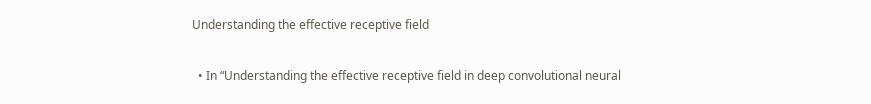Understanding the effective receptive field

  • In “Understanding the effective receptive field in deep convolutional neural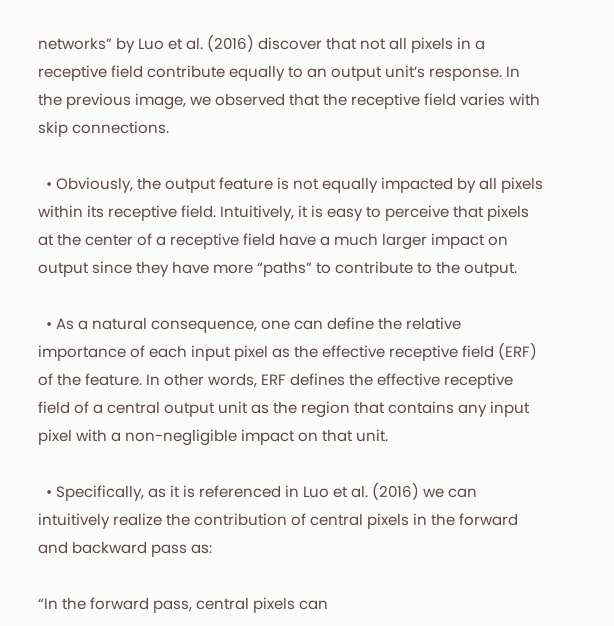networks” by Luo et al. (2016) discover that not all pixels in a receptive field contribute equally to an output unit’s response. In the previous image, we observed that the receptive field varies with skip connections.

  • Obviously, the output feature is not equally impacted by all pixels within its receptive field. Intuitively, it is easy to perceive that pixels at the center of a receptive field have a much larger impact on output since they have more “paths” to contribute to the output.

  • As a natural consequence, one can define the relative importance of each input pixel as the effective receptive field (ERF) of the feature. In other words, ERF defines the effective receptive field of a central output unit as the region that contains any input pixel with a non-negligible impact on that unit.

  • Specifically, as it is referenced in Luo et al. (2016) we can intuitively realize the contribution of central pixels in the forward and backward pass as:

“In the forward pass, central pixels can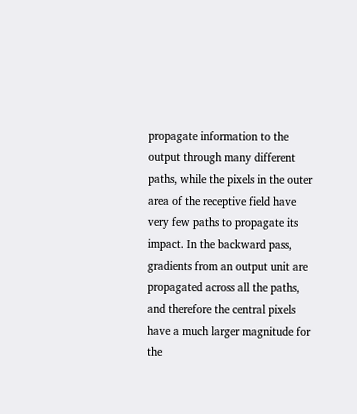propagate information to the output through many different paths, while the pixels in the outer area of the receptive field have very few paths to propagate its impact. In the backward pass, gradients from an output unit are propagated across all the paths, and therefore the central pixels have a much larger magnitude for the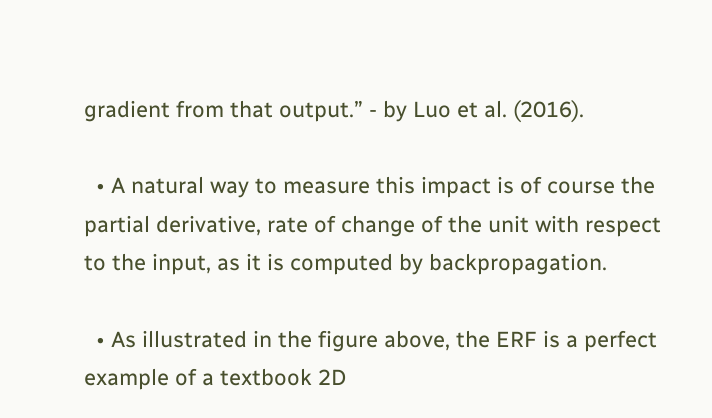gradient from that output.” - by Luo et al. (2016).

  • A natural way to measure this impact is of course the partial derivative, rate of change of the unit with respect to the input, as it is computed by backpropagation.

  • As illustrated in the figure above, the ERF is a perfect example of a textbook 2D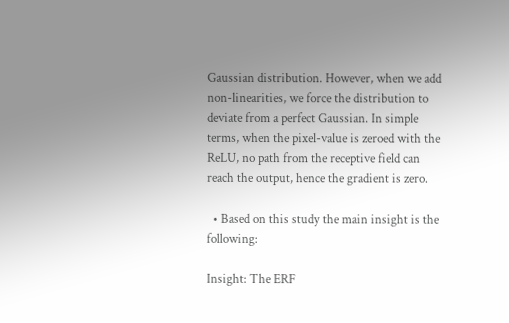Gaussian distribution. However, when we add non-linearities, we force the distribution to deviate from a perfect Gaussian. In simple terms, when the pixel-value is zeroed with the ReLU, no path from the receptive field can reach the output, hence the gradient is zero.

  • Based on this study the main insight is the following:

Insight: The ERF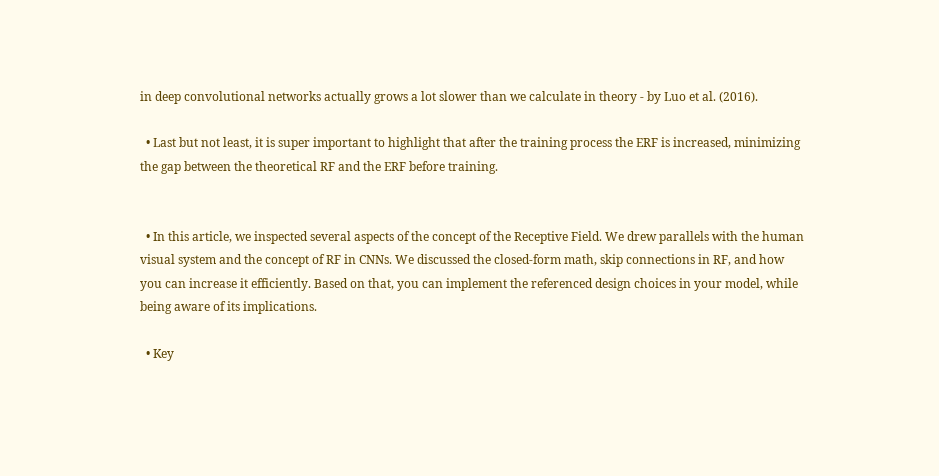in deep convolutional networks actually grows a lot slower than we calculate in theory - by Luo et al. (2016).

  • Last but not least, it is super important to highlight that after the training process the ERF is increased, minimizing the gap between the theoretical RF and the ERF before training.


  • In this article, we inspected several aspects of the concept of the Receptive Field. We drew parallels with the human visual system and the concept of RF in CNNs. We discussed the closed-form math, skip connections in RF, and how you can increase it efficiently. Based on that, you can implement the referenced design choices in your model, while being aware of its implications.

  • Key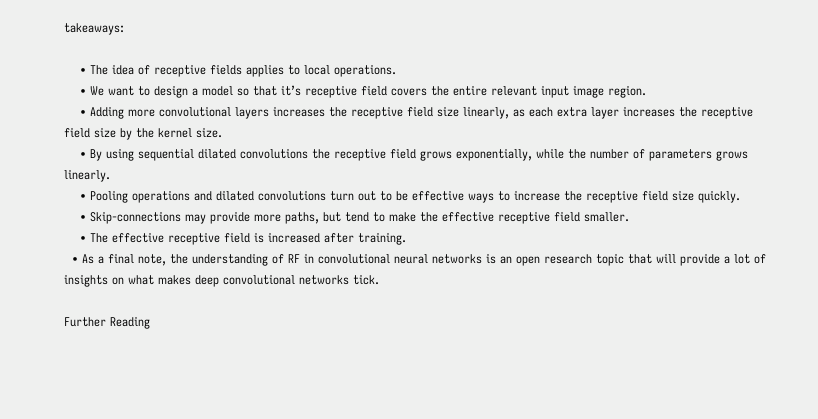takeaways:

    • The idea of receptive fields applies to local operations.
    • We want to design a model so that it’s receptive field covers the entire relevant input image region.
    • Adding more convolutional layers increases the receptive field size linearly, as each extra layer increases the receptive field size by the kernel size.
    • By using sequential dilated convolutions the receptive field grows exponentially, while the number of parameters grows linearly.
    • Pooling operations and dilated convolutions turn out to be effective ways to increase the receptive field size quickly.
    • Skip-connections may provide more paths, but tend to make the effective receptive field smaller.
    • The effective receptive field is increased after training.
  • As a final note, the understanding of RF in convolutional neural networks is an open research topic that will provide a lot of insights on what makes deep convolutional networks tick.

Further Reading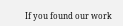If you found our work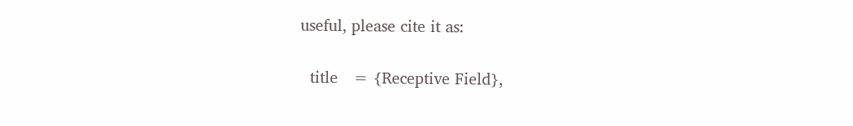useful, please cite it as:

  title   = {Receptive Field},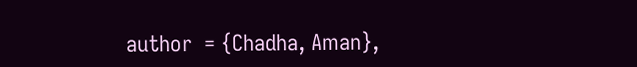author  = {Chadha, Aman},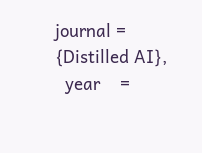journal = {Distilled AI},
  year    =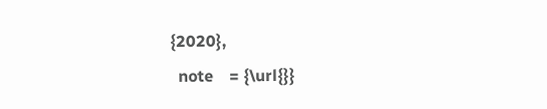{2020},
  note    = {\url{}}